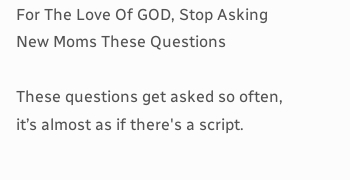For The Love Of GOD, Stop Asking New Moms These Questions

These questions get asked so often, it’s almost as if there's a script.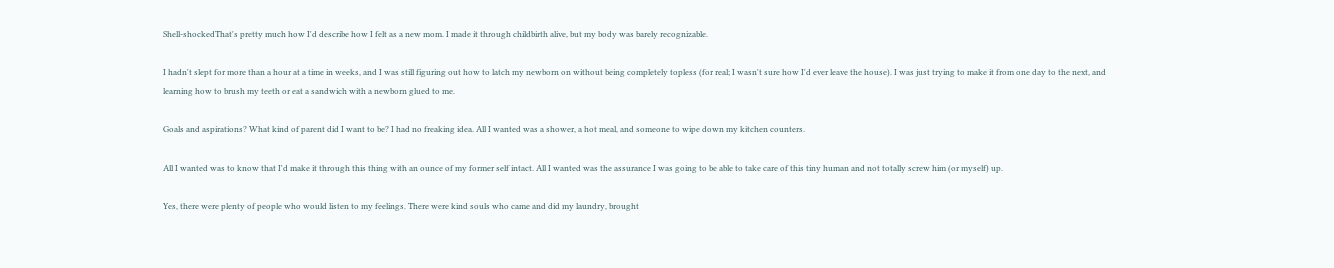Shell-shockedThat's pretty much how I'd describe how I felt as a new mom. I made it through childbirth alive, but my body was barely recognizable.

I hadn't slept for more than a hour at a time in weeks, and I was still figuring out how to latch my newborn on without being completely topless (for real; I wasn't sure how I'd ever leave the house). I was just trying to make it from one day to the next, and learning how to brush my teeth or eat a sandwich with a newborn glued to me.

Goals and aspirations? What kind of parent did I want to be? I had no freaking idea. All I wanted was a shower, a hot meal, and someone to wipe down my kitchen counters.

All I wanted was to know that I'd make it through this thing with an ounce of my former self intact. All I wanted was the assurance I was going to be able to take care of this tiny human and not totally screw him (or myself) up.

Yes, there were plenty of people who would listen to my feelings. There were kind souls who came and did my laundry, brought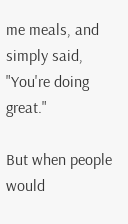me meals, and simply said, "You're doing great."

But when people would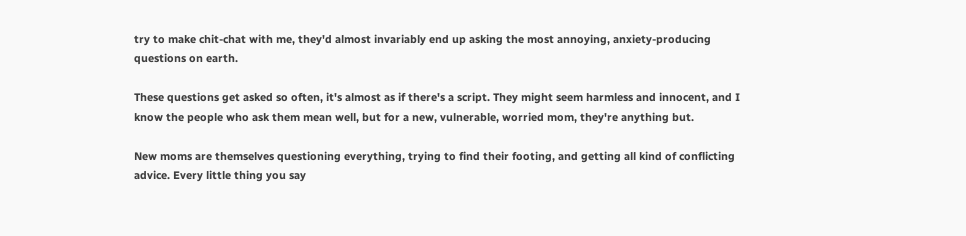try to make chit-chat with me, they'd almost invariably end up asking the most annoying, anxiety-producing questions on earth.

These questions get asked so often, it's almost as if there's a script. They might seem harmless and innocent, and I know the people who ask them mean well, but for a new, vulnerable, worried mom, they're anything but.

New moms are themselves questioning everything, trying to find their footing, and getting all kind of conflicting advice. Every little thing you say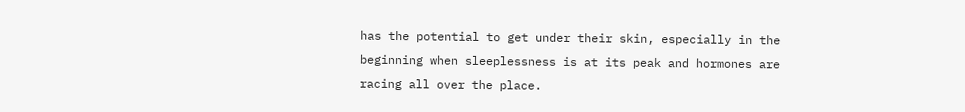has the potential to get under their skin, especially in the beginning when sleeplessness is at its peak and hormones are racing all over the place.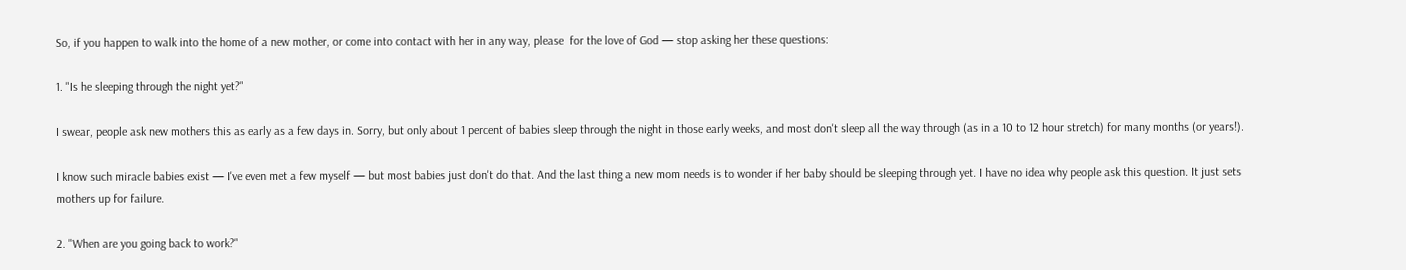So, if you happen to walk into the home of a new mother, or come into contact with her in any way, please  for the love of God — stop asking her these questions:

1. "Is he sleeping through the night yet?"

I swear, people ask new mothers this as early as a few days in. Sorry, but only about 1 percent of babies sleep through the night in those early weeks, and most don't sleep all the way through (as in a 10 to 12 hour stretch) for many months (or years!).

I know such miracle babies exist — I've even met a few myself — but most babies just don't do that. And the last thing a new mom needs is to wonder if her baby should be sleeping through yet. I have no idea why people ask this question. It just sets mothers up for failure.

2. "When are you going back to work?"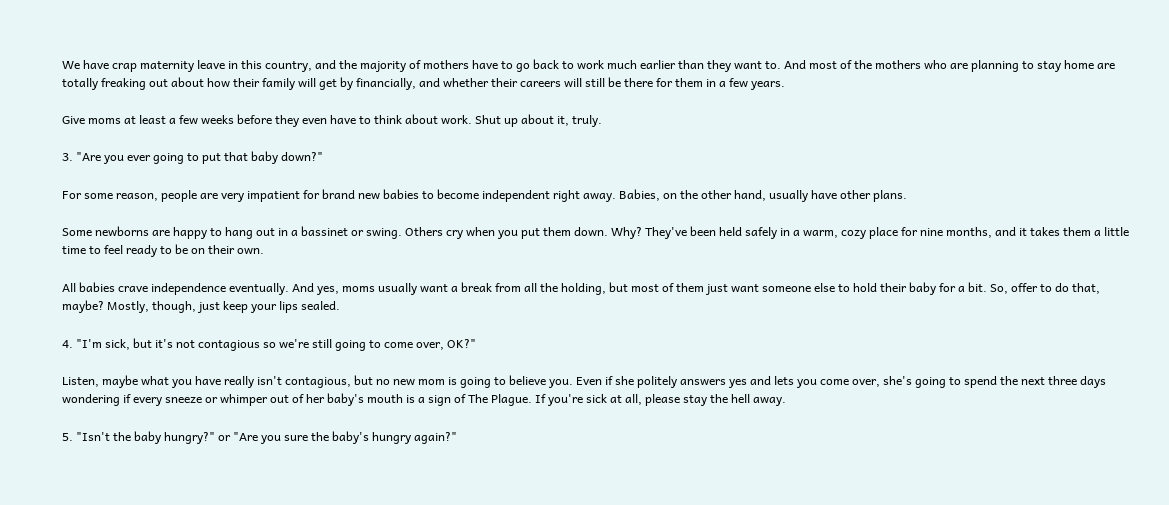We have crap maternity leave in this country, and the majority of mothers have to go back to work much earlier than they want to. And most of the mothers who are planning to stay home are totally freaking out about how their family will get by financially, and whether their careers will still be there for them in a few years.

Give moms at least a few weeks before they even have to think about work. Shut up about it, truly.

3. "Are you ever going to put that baby down?"

For some reason, people are very impatient for brand new babies to become independent right away. Babies, on the other hand, usually have other plans.

Some newborns are happy to hang out in a bassinet or swing. Others cry when you put them down. Why? They've been held safely in a warm, cozy place for nine months, and it takes them a little time to feel ready to be on their own.

All babies crave independence eventually. And yes, moms usually want a break from all the holding, but most of them just want someone else to hold their baby for a bit. So, offer to do that, maybe? Mostly, though, just keep your lips sealed.

4. "I'm sick, but it's not contagious so we're still going to come over, OK?"

Listen, maybe what you have really isn't contagious, but no new mom is going to believe you. Even if she politely answers yes and lets you come over, she's going to spend the next three days wondering if every sneeze or whimper out of her baby's mouth is a sign of The Plague. If you're sick at all, please stay the hell away.

5. "Isn't the baby hungry?" or "Are you sure the baby's hungry again?"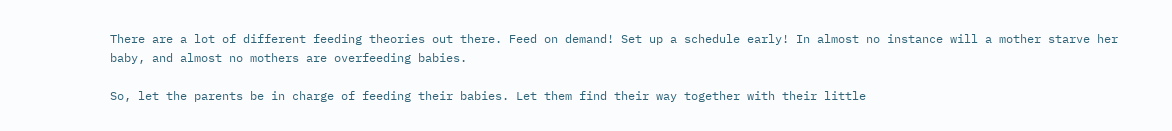There are a lot of different feeding theories out there. Feed on demand! Set up a schedule early! In almost no instance will a mother starve her baby, and almost no mothers are overfeeding babies.

So, let the parents be in charge of feeding their babies. Let them find their way together with their little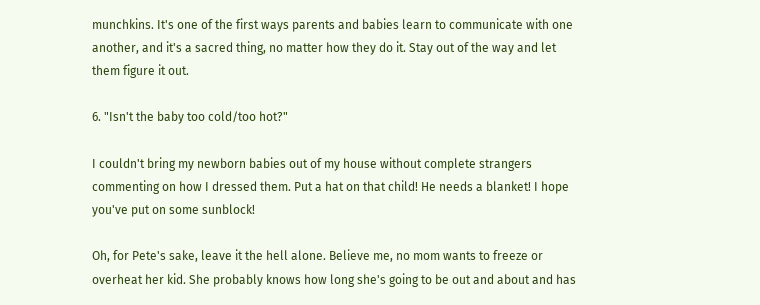munchkins. It's one of the first ways parents and babies learn to communicate with one another, and it's a sacred thing, no matter how they do it. Stay out of the way and let them figure it out.

6. "Isn't the baby too cold/too hot?"

I couldn't bring my newborn babies out of my house without complete strangers commenting on how I dressed them. Put a hat on that child! He needs a blanket! I hope you've put on some sunblock!

Oh, for Pete's sake, leave it the hell alone. Believe me, no mom wants to freeze or overheat her kid. She probably knows how long she's going to be out and about and has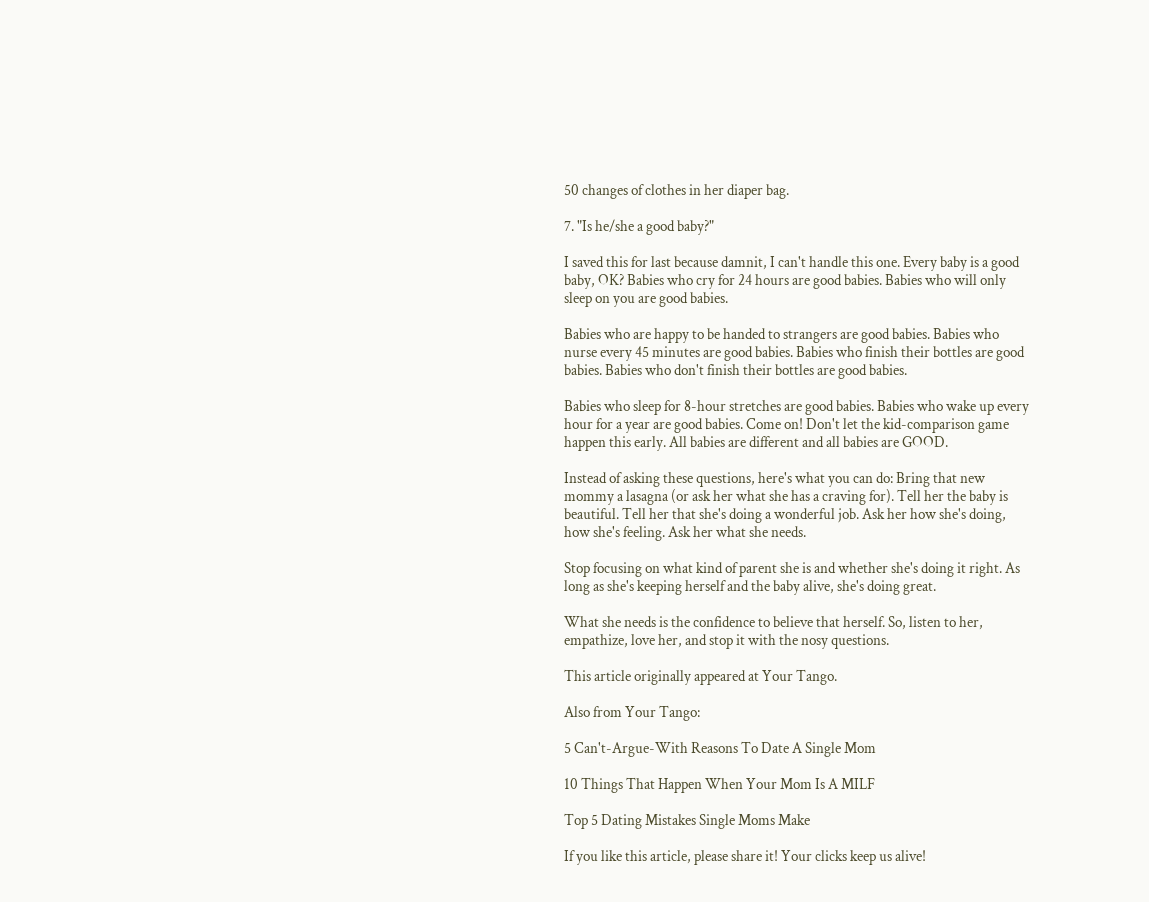50 changes of clothes in her diaper bag.

7. "Is he/she a good baby?"

I saved this for last because damnit, I can't handle this one. Every baby is a good baby, OK? Babies who cry for 24 hours are good babies. Babies who will only sleep on you are good babies.

Babies who are happy to be handed to strangers are good babies. Babies who nurse every 45 minutes are good babies. Babies who finish their bottles are good babies. Babies who don't finish their bottles are good babies.

Babies who sleep for 8-hour stretches are good babies. Babies who wake up every hour for a year are good babies. Come on! Don't let the kid-comparison game happen this early. All babies are different and all babies are GOOD.

Instead of asking these questions, here's what you can do: Bring that new mommy a lasagna (or ask her what she has a craving for). Tell her the baby is beautiful. Tell her that she's doing a wonderful job. Ask her how she's doing, how she's feeling. Ask her what she needs.

Stop focusing on what kind of parent she is and whether she's doing it right. As long as she's keeping herself and the baby alive, she's doing great.

What she needs is the confidence to believe that herself. So, listen to her, empathize, love her, and stop it with the nosy questions.

This article originally appeared at Your Tango.

Also from Your Tango:

5 Can't-Argue-With Reasons To Date A Single Mom

10 Things That Happen When Your Mom Is A MILF

Top 5 Dating Mistakes Single Moms Make

If you like this article, please share it! Your clicks keep us alive!